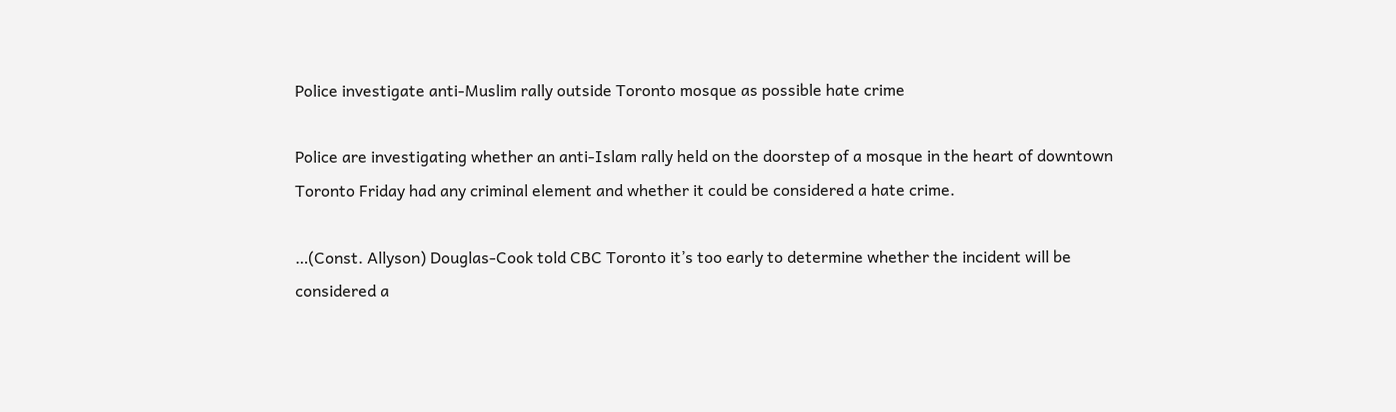Police investigate anti-Muslim rally outside Toronto mosque as possible hate crime

Police are investigating whether an anti-Islam rally held on the doorstep of a mosque in the heart of downtown Toronto Friday had any criminal element and whether it could be considered a hate crime.

…(Const. Allyson) Douglas-Cook told CBC Toronto it’s too early to determine whether the incident will be considered a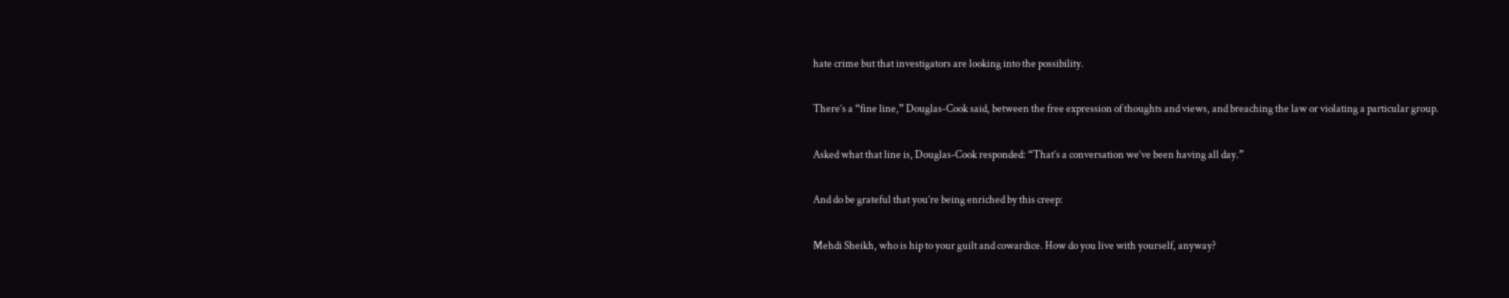hate crime but that investigators are looking into the possibility.

There’s a “fine line,” Douglas-Cook said, between the free expression of thoughts and views, and breaching the law or violating a particular group.

Asked what that line is, Douglas-Cook responded: “That’s a conversation we’ve been having all day.”

And do be grateful that you’re being enriched by this creep:

Mehdi Sheikh, who is hip to your guilt and cowardice. How do you live with yourself, anyway?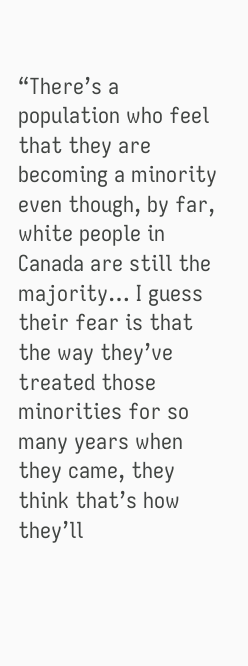“There’s a population who feel that they are becoming a minority even though, by far, white people in Canada are still the majority… I guess their fear is that the way they’ve treated those minorities for so many years when they came, they think that’s how they’ll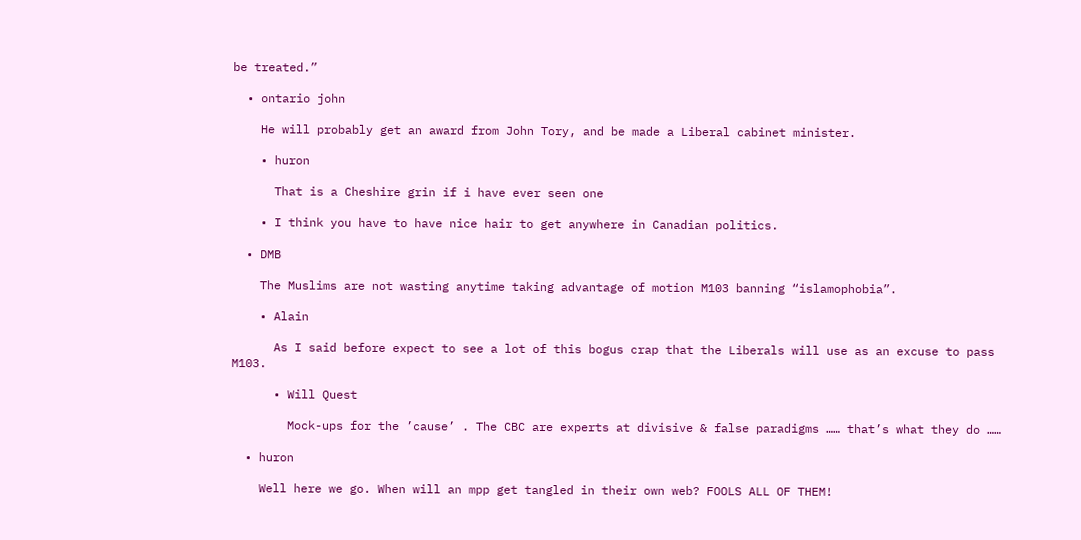be treated.”

  • ontario john

    He will probably get an award from John Tory, and be made a Liberal cabinet minister.

    • huron

      That is a Cheshire grin if i have ever seen one

    • I think you have to have nice hair to get anywhere in Canadian politics.

  • DMB

    The Muslims are not wasting anytime taking advantage of motion M103 banning “islamophobia”.

    • Alain

      As I said before expect to see a lot of this bogus crap that the Liberals will use as an excuse to pass M103.

      • Will Quest

        Mock-ups for the ’cause’ . The CBC are experts at divisive & false paradigms …… that’s what they do ……

  • huron

    Well here we go. When will an mpp get tangled in their own web? FOOLS ALL OF THEM!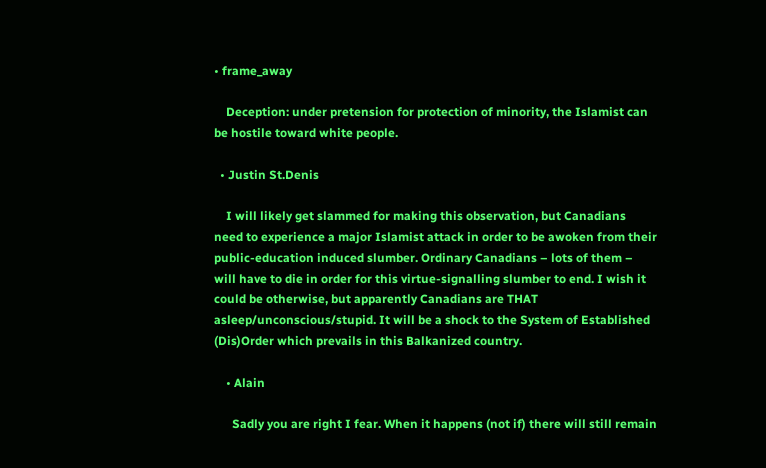• frame_away

    Deception: under pretension for protection of minority, the Islamist can be hostile toward white people.

  • Justin St.Denis

    I will likely get slammed for making this observation, but Canadians need to experience a major Islamist attack in order to be awoken from their public-education induced slumber. Ordinary Canadians – lots of them – will have to die in order for this virtue-signalling slumber to end. I wish it could be otherwise, but apparently Canadians are THAT asleep/unconscious/stupid. It will be a shock to the System of Established (Dis)Order which prevails in this Balkanized country.

    • Alain

      Sadly you are right I fear. When it happens (not if) there will still remain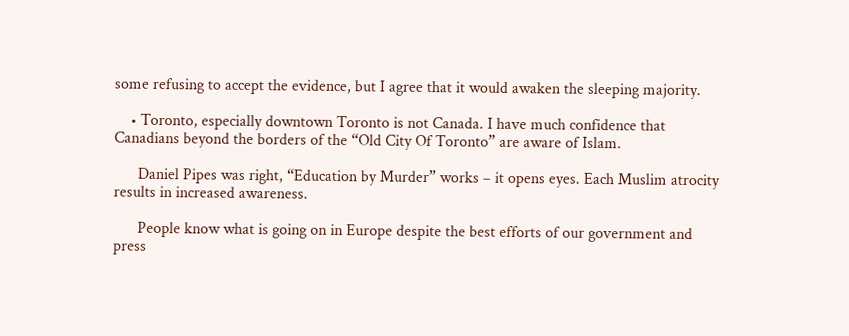some refusing to accept the evidence, but I agree that it would awaken the sleeping majority.

    • Toronto, especially downtown Toronto is not Canada. I have much confidence that Canadians beyond the borders of the “Old City Of Toronto” are aware of Islam.

      Daniel Pipes was right, “Education by Murder” works – it opens eyes. Each Muslim atrocity results in increased awareness.

      People know what is going on in Europe despite the best efforts of our government and press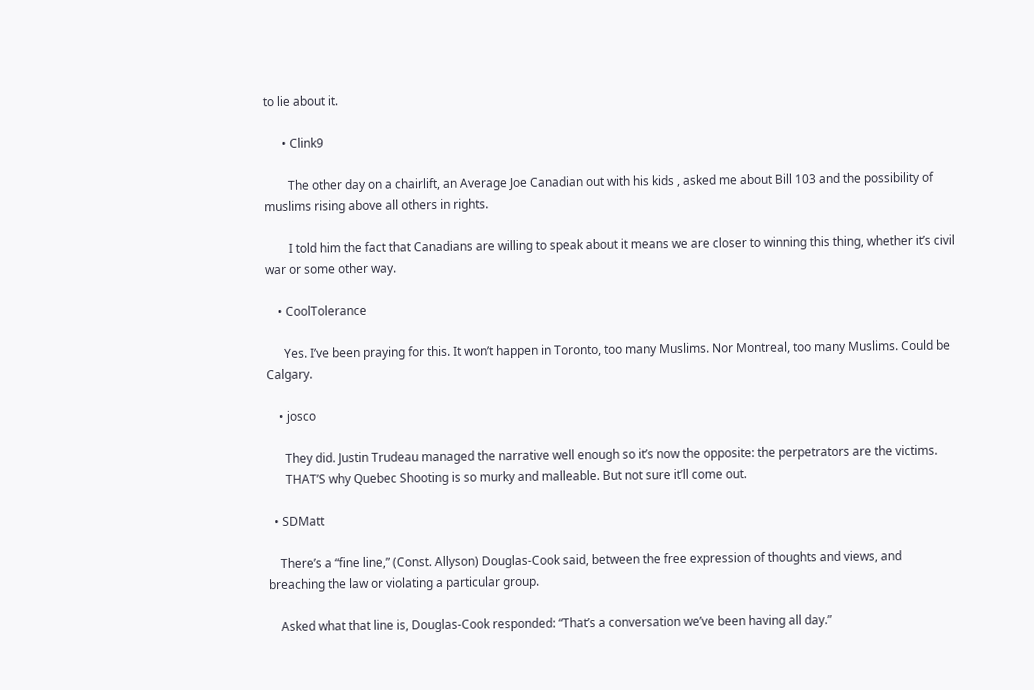to lie about it.

      • Clink9

        The other day on a chairlift, an Average Joe Canadian out with his kids , asked me about Bill 103 and the possibility of muslims rising above all others in rights.

        I told him the fact that Canadians are willing to speak about it means we are closer to winning this thing, whether it’s civil war or some other way.

    • CoolTolerance

      Yes. I’ve been praying for this. It won’t happen in Toronto, too many Muslims. Nor Montreal, too many Muslims. Could be Calgary.

    • josco

      They did. Justin Trudeau managed the narrative well enough so it’s now the opposite: the perpetrators are the victims.
      THAT’S why Quebec Shooting is so murky and malleable. But not sure it’ll come out.

  • SDMatt

    There’s a “fine line,” (Const. Allyson) Douglas-Cook said, between the free expression of thoughts and views, and breaching the law or violating a particular group.

    Asked what that line is, Douglas-Cook responded: “That’s a conversation we’ve been having all day.”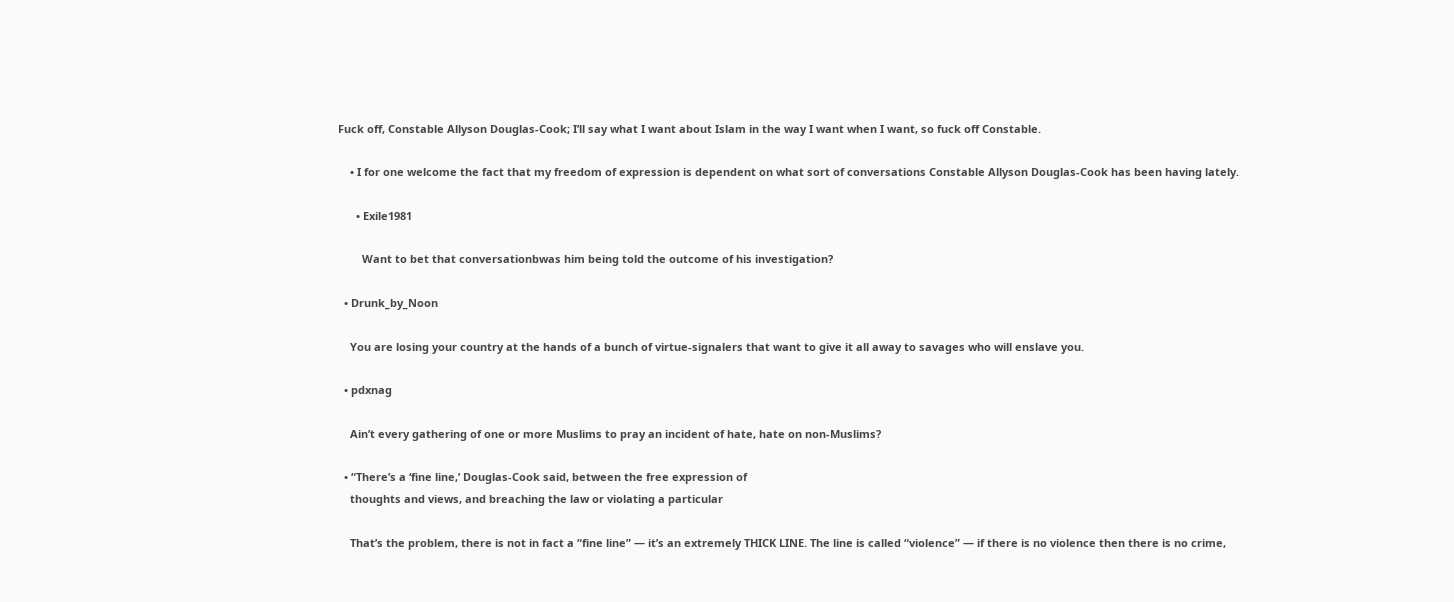Fuck off, Constable Allyson Douglas-Cook; I’ll say what I want about Islam in the way I want when I want, so fuck off Constable.

    • I for one welcome the fact that my freedom of expression is dependent on what sort of conversations Constable Allyson Douglas-Cook has been having lately.

      • Exile1981

        Want to bet that conversationbwas him being told the outcome of his investigation?

  • Drunk_by_Noon

    You are losing your country at the hands of a bunch of virtue-signalers that want to give it all away to savages who will enslave you.

  • pdxnag

    Ain’t every gathering of one or more Muslims to pray an incident of hate, hate on non-Muslims?

  • “There’s a ‘fine line,’ Douglas-Cook said, between the free expression of
    thoughts and views, and breaching the law or violating a particular

    That’s the problem, there is not in fact a “fine line” — it’s an extremely THICK LINE. The line is called “violence” — if there is no violence then there is no crime,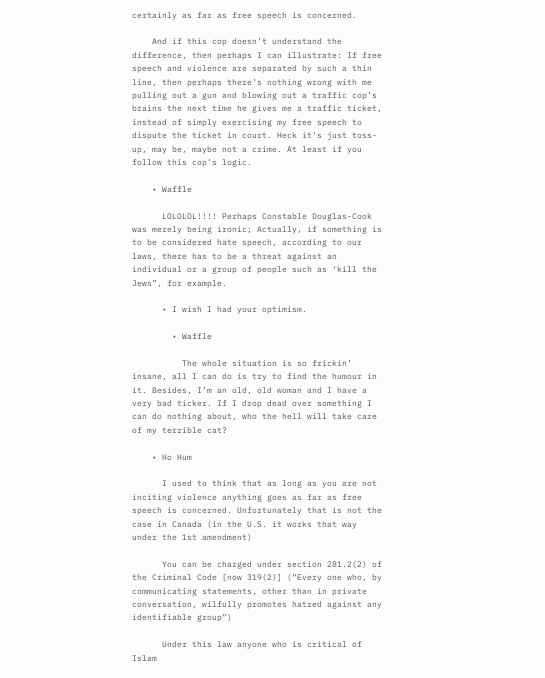certainly as far as free speech is concerned.

    And if this cop doesn’t understand the difference, then perhaps I can illustrate: If free speech and violence are separated by such a thin line, then perhaps there’s nothing wrong with me pulling out a gun and blowing out a traffic cop’s brains the next time he gives me a traffic ticket, instead of simply exercising my free speech to dispute the ticket in court. Heck it’s just toss-up, may be, maybe not a crime. At least if you follow this cop’s logic.

    • Waffle

      LOLOLOL!!!! Perhaps Constable Douglas-Cook was merely being ironic; Actually, if something is to be considered hate speech, according to our laws, there has to be a threat against an individual or a group of people such as ‘kill the Jews”, for example.

      • I wish I had your optimism.

        • Waffle

          The whole situation is so frickin’ insane, all I can do is try to find the humour in it. Besides, I’m an old, old woman and I have a very bad ticker. If I drop dead over something I can do nothing about, who the hell will take care of my terrible cat?

    • Ho Hum

      I used to think that as long as you are not inciting violence anything goes as far as free speech is concerned. Unfortunately that is not the case in Canada (in the U.S. it works that way under the 1st amendment)

      You can be charged under section 281.2(2) of the Criminal Code [now 319(2)] (“Every one who, by communicating statements, other than in private conversation, wilfully promotes hatred against any identifiable group”)

      Under this law anyone who is critical of Islam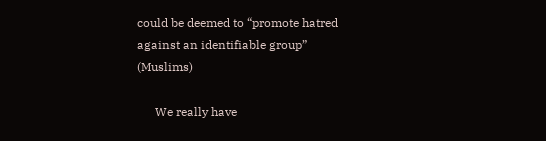could be deemed to “promote hatred against an identifiable group” (Muslims)

      We really have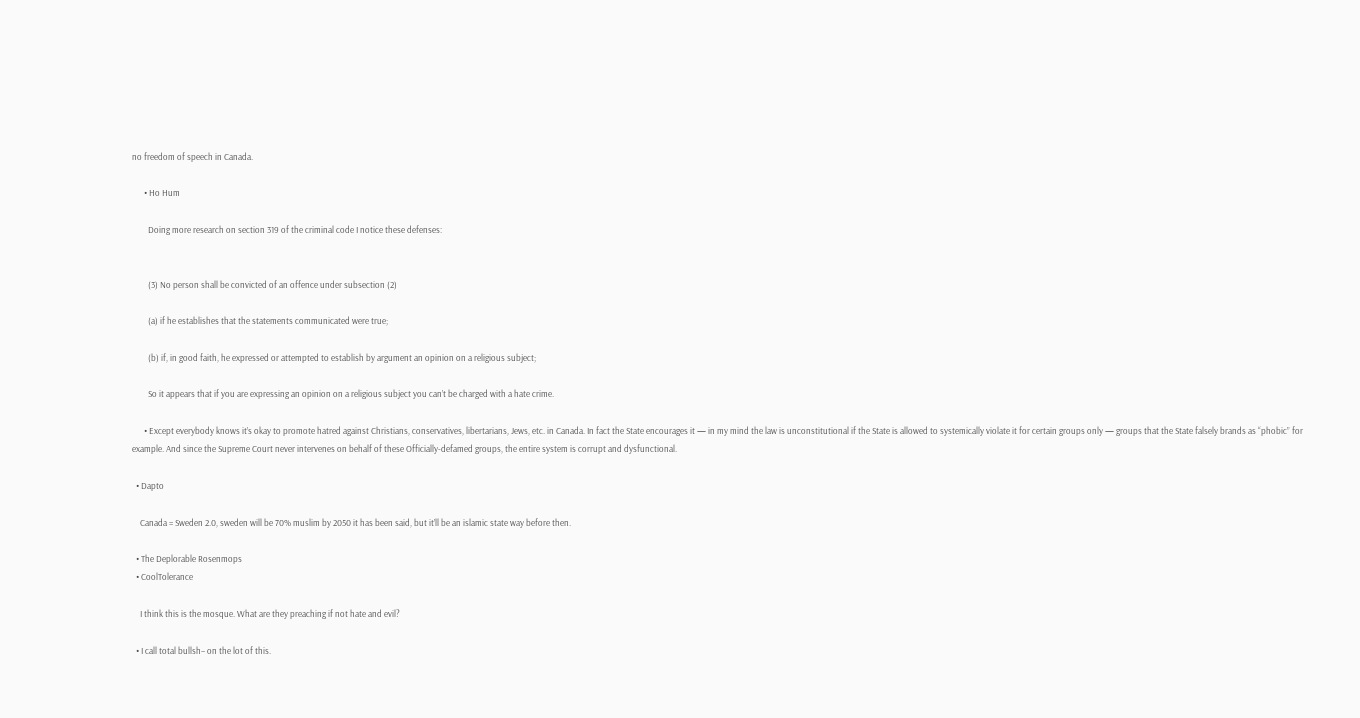no freedom of speech in Canada.

      • Ho Hum

        Doing more research on section 319 of the criminal code I notice these defenses:


        (3) No person shall be convicted of an offence under subsection (2)

        (a) if he establishes that the statements communicated were true;

        (b) if, in good faith, he expressed or attempted to establish by argument an opinion on a religious subject;

        So it appears that if you are expressing an opinion on a religious subject you can’t be charged with a hate crime.

      • Except everybody knows it’s okay to promote hatred against Christians, conservatives, libertarians, Jews, etc. in Canada. In fact the State encourages it — in my mind the law is unconstitutional if the State is allowed to systemically violate it for certain groups only — groups that the State falsely brands as “phobic” for example. And since the Supreme Court never intervenes on behalf of these Officially-defamed groups, the entire system is corrupt and dysfunctional.

  • Dapto

    Canada = Sweden 2.0, sweden will be 70% muslim by 2050 it has been said, but it’ll be an islamic state way before then.

  • The Deplorable Rosenmops
  • CoolTolerance

    I think this is the mosque. What are they preaching if not hate and evil?

  • I call total bullsh– on the lot of this.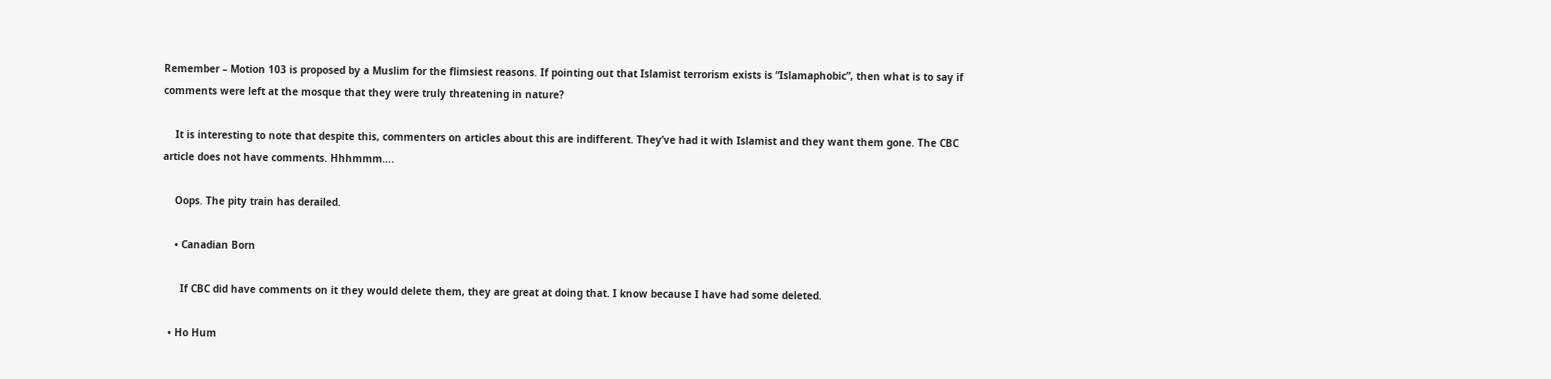Remember – Motion 103 is proposed by a Muslim for the flimsiest reasons. If pointing out that Islamist terrorism exists is “Islamaphobic”, then what is to say if comments were left at the mosque that they were truly threatening in nature?

    It is interesting to note that despite this, commenters on articles about this are indifferent. They’ve had it with Islamist and they want them gone. The CBC article does not have comments. Hhhmmm….

    Oops. The pity train has derailed.

    • Canadian Born

      If CBC did have comments on it they would delete them, they are great at doing that. I know because I have had some deleted.

  • Ho Hum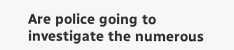Are police going to investigate the numerous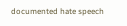documented hate speech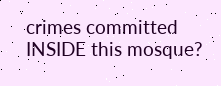crimes committed INSIDE this mosque?